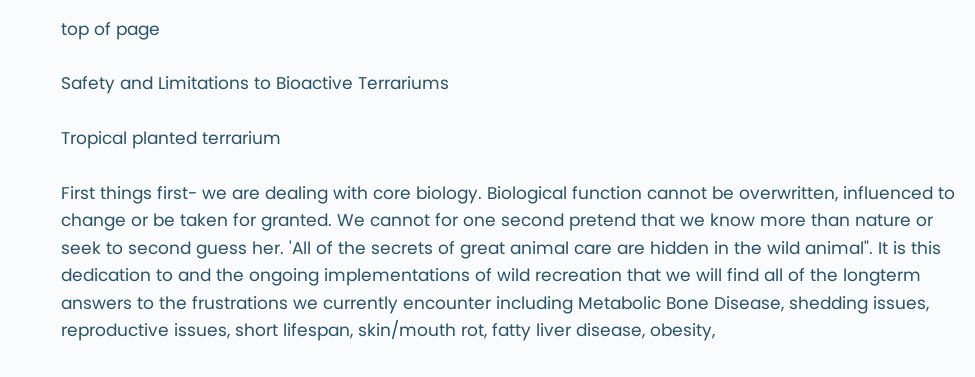top of page

Safety and Limitations to Bioactive Terrariums

Tropical planted terrarium

First things first- we are dealing with core biology. Biological function cannot be overwritten, influenced to change or be taken for granted. We cannot for one second pretend that we know more than nature or seek to second guess her. 'All of the secrets of great animal care are hidden in the wild animal". It is this dedication to and the ongoing implementations of wild recreation that we will find all of the longterm answers to the frustrations we currently encounter including Metabolic Bone Disease, shedding issues, reproductive issues, short lifespan, skin/mouth rot, fatty liver disease, obesity,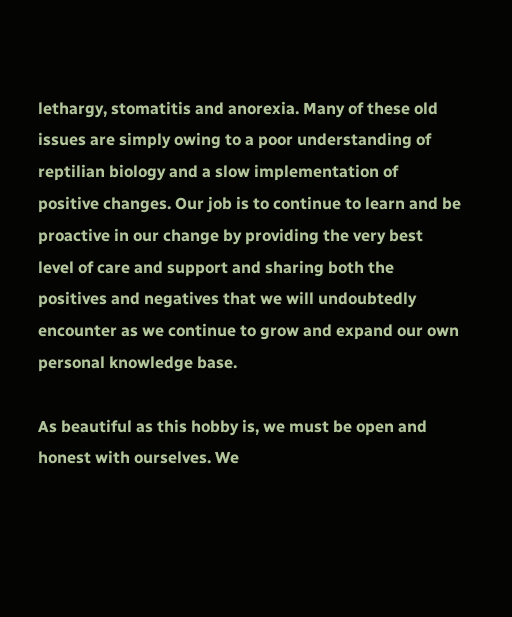lethargy, stomatitis and anorexia. Many of these old issues are simply owing to a poor understanding of reptilian biology and a slow implementation of positive changes. Our job is to continue to learn and be proactive in our change by providing the very best level of care and support and sharing both the positives and negatives that we will undoubtedly encounter as we continue to grow and expand our own personal knowledge base.

As beautiful as this hobby is, we must be open and honest with ourselves. We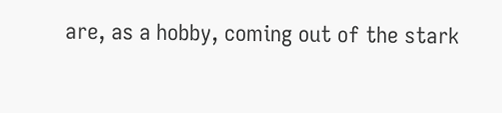are, as a hobby, coming out of the stark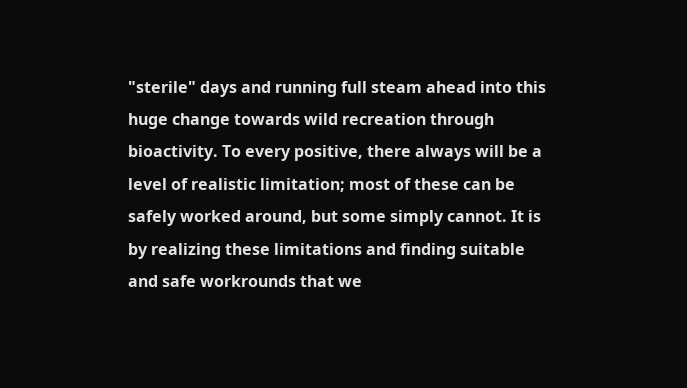"sterile" days and running full steam ahead into this huge change towards wild recreation through bioactivity. To every positive, there always will be a level of realistic limitation; most of these can be safely worked around, but some simply cannot. It is by realizing these limitations and finding suitable and safe workrounds that we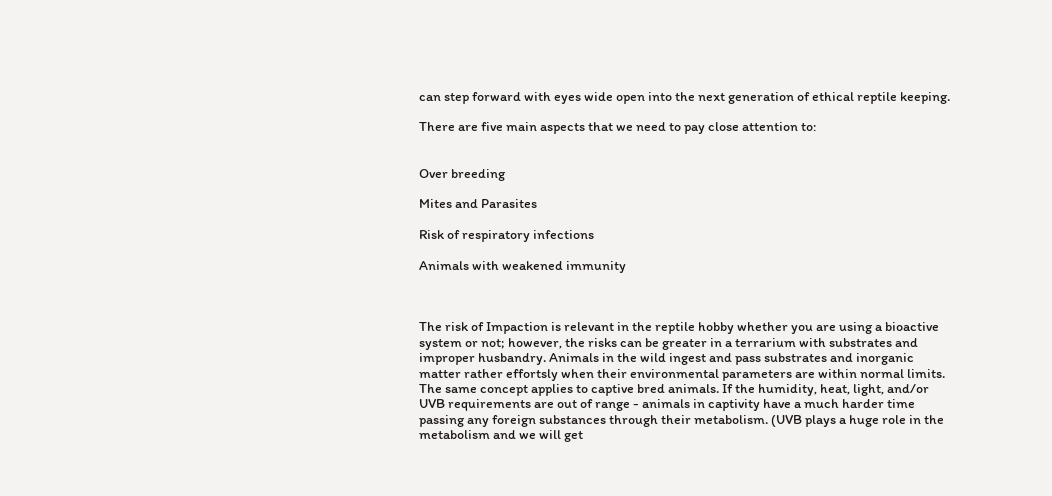can step forward with eyes wide open into the next generation of ethical reptile keeping.

There are five main aspects that we need to pay close attention to:


Over breeding

Mites and Parasites

Risk of respiratory infections

Animals with weakened immunity



The risk of Impaction is relevant in the reptile hobby whether you are using a bioactive system or not; however, the risks can be greater in a terrarium with substrates and improper husbandry. Animals in the wild ingest and pass substrates and inorganic matter rather effortsly when their environmental parameters are within normal limits. The same concept applies to captive bred animals. If the humidity, heat, light, and/or UVB requirements are out of range - animals in captivity have a much harder time passing any foreign substances through their metabolism. (UVB plays a huge role in the metabolism and we will get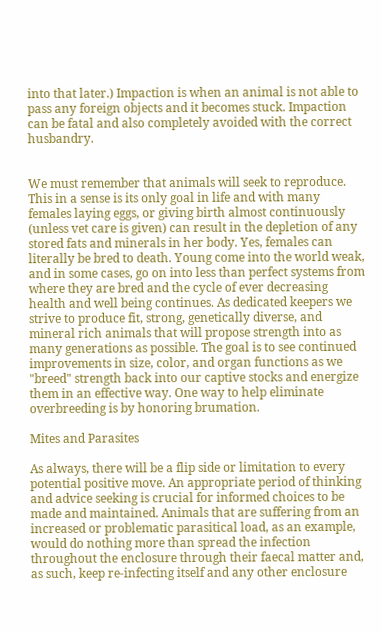into that later.) Impaction is when an animal is not able to pass any foreign objects and it becomes stuck. Impaction can be fatal and also completely avoided with the correct husbandry.


We must remember that animals will seek to reproduce. This in a sense is its only goal in life and with many females laying eggs, or giving birth almost continuously (unless vet care is given) can result in the depletion of any stored fats and minerals in her body. Yes, females can literally be bred to death. Young come into the world weak, and in some cases, go on into less than perfect systems from where they are bred and the cycle of ever decreasing health and well being continues. As dedicated keepers we strive to produce fit, strong, genetically diverse, and mineral rich animals that will propose strength into as many generations as possible. The goal is to see continued improvements in size, color, and organ functions as we "breed" strength back into our captive stocks and energize them in an effective way. One way to help eliminate overbreeding is by honoring brumation.

Mites and Parasites

As always, there will be a flip side or limitation to every potential positive move. An appropriate period of thinking and advice seeking is crucial for informed choices to be made and maintained. Animals that are suffering from an increased or problematic parasitical load, as an example, would do nothing more than spread the infection throughout the enclosure through their faecal matter and, as such, keep re-infecting itself and any other enclosure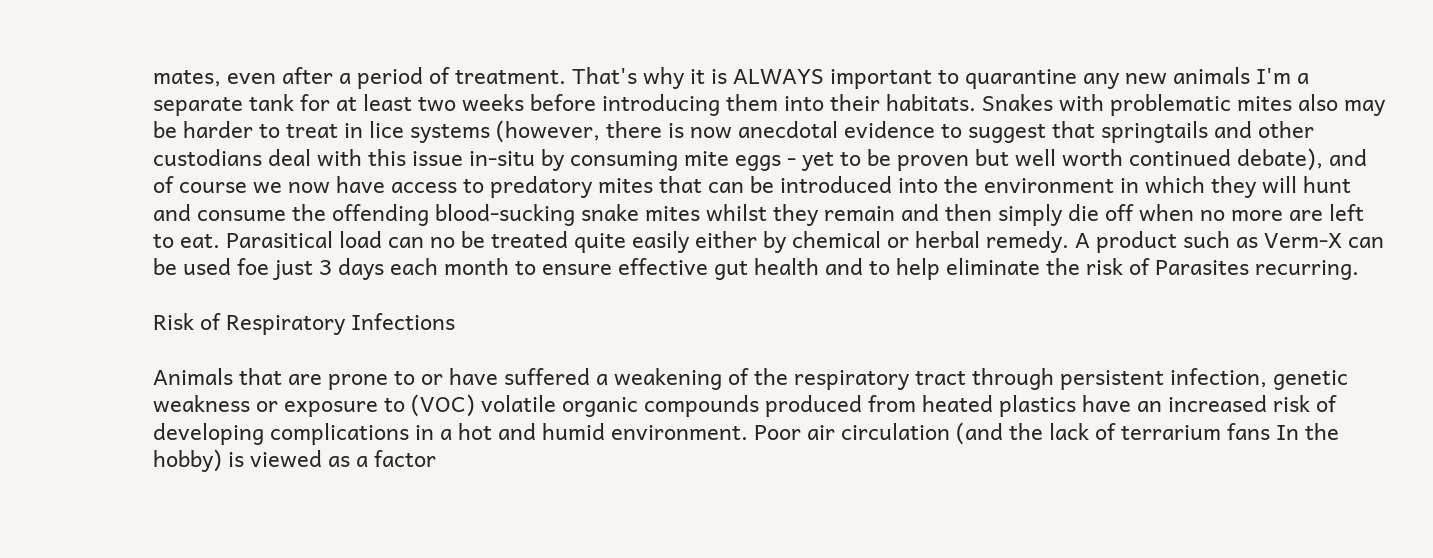mates, even after a period of treatment. That's why it is ALWAYS important to quarantine any new animals I'm a separate tank for at least two weeks before introducing them into their habitats. Snakes with problematic mites also may be harder to treat in lice systems (however, there is now anecdotal evidence to suggest that springtails and other custodians deal with this issue in-situ by consuming mite eggs - yet to be proven but well worth continued debate), and of course we now have access to predatory mites that can be introduced into the environment in which they will hunt and consume the offending blood-sucking snake mites whilst they remain and then simply die off when no more are left to eat. Parasitical load can no be treated quite easily either by chemical or herbal remedy. A product such as Verm-X can be used foe just 3 days each month to ensure effective gut health and to help eliminate the risk of Parasites recurring.

Risk of Respiratory Infections

Animals that are prone to or have suffered a weakening of the respiratory tract through persistent infection, genetic weakness or exposure to (VOC) volatile organic compounds produced from heated plastics have an increased risk of developing complications in a hot and humid environment. Poor air circulation (and the lack of terrarium fans In the hobby) is viewed as a factor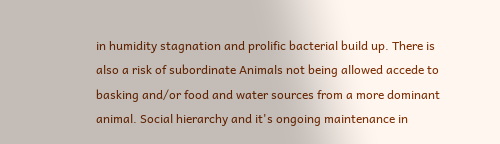in humidity stagnation and prolific bacterial build up. There is also a risk of subordinate Animals not being allowed accede to basking and/or food and water sources from a more dominant animal. Social hierarchy and it's ongoing maintenance in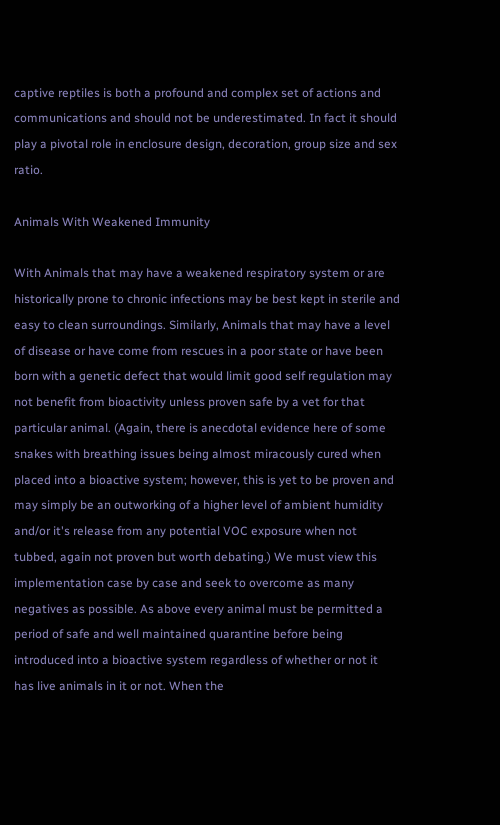captive reptiles is both a profound and complex set of actions and communications and should not be underestimated. In fact it should play a pivotal role in enclosure design, decoration, group size and sex ratio.

Animals With Weakened Immunity

With Animals that may have a weakened respiratory system or are historically prone to chronic infections may be best kept in sterile and easy to clean surroundings. Similarly, Animals that may have a level of disease or have come from rescues in a poor state or have been born with a genetic defect that would limit good self regulation may not benefit from bioactivity unless proven safe by a vet for that particular animal. (Again, there is anecdotal evidence here of some snakes with breathing issues being almost miracously cured when placed into a bioactive system; however, this is yet to be proven and may simply be an outworking of a higher level of ambient humidity and/or it's release from any potential VOC exposure when not tubbed, again not proven but worth debating.) We must view this implementation case by case and seek to overcome as many negatives as possible. As above every animal must be permitted a period of safe and well maintained quarantine before being introduced into a bioactive system regardless of whether or not it has live animals in it or not. When the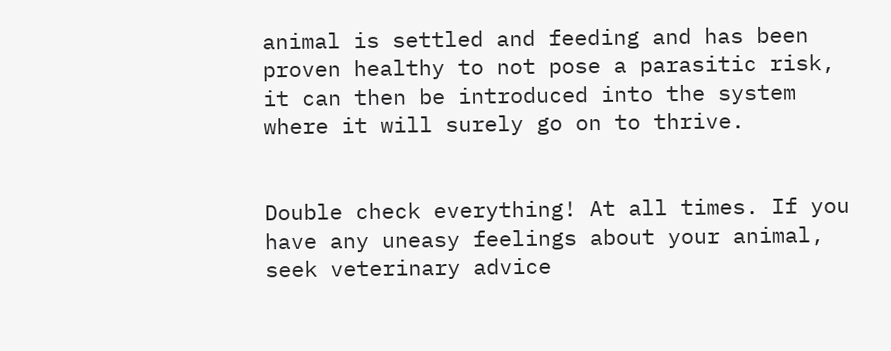animal is settled and feeding and has been proven healthy to not pose a parasitic risk, it can then be introduced into the system where it will surely go on to thrive.


Double check everything! At all times. If you have any uneasy feelings about your animal, seek veterinary advice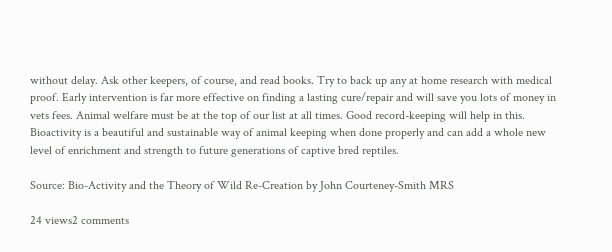without delay. Ask other keepers, of course, and read books. Try to back up any at home research with medical proof. Early intervention is far more effective on finding a lasting cure/repair and will save you lots of money in vets fees. Animal welfare must be at the top of our list at all times. Good record-keeping will help in this. Bioactivity is a beautiful and sustainable way of animal keeping when done properly and can add a whole new level of enrichment and strength to future generations of captive bred reptiles.

Source: Bio-Activity and the Theory of Wild Re-Creation by John Courteney-Smith MRS

24 views2 comments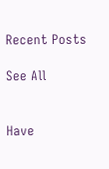Recent Posts

See All


Have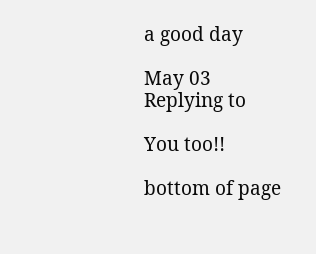a good day

May 03
Replying to

You too!!

bottom of page